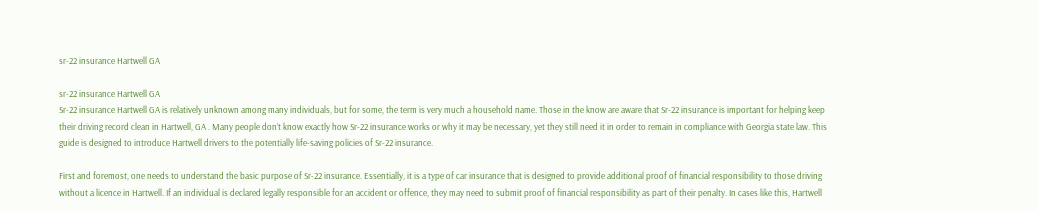sr-22 insurance Hartwell GA

sr-22 insurance Hartwell GA
Sr-22 insurance Hartwell GA is relatively unknown among many individuals, but for some, the term is very much a household name. Those in the know are aware that Sr-22 insurance is important for helping keep their driving record clean in Hartwell, GA . Many people don’t know exactly how Sr-22 insurance works or why it may be necessary, yet they still need it in order to remain in compliance with Georgia state law. This guide is designed to introduce Hartwell drivers to the potentially life-saving policies of Sr-22 insurance.

First and foremost, one needs to understand the basic purpose of Sr-22 insurance. Essentially, it is a type of car insurance that is designed to provide additional proof of financial responsibility to those driving without a licence in Hartwell. If an individual is declared legally responsible for an accident or offence, they may need to submit proof of financial responsibility as part of their penalty. In cases like this, Hartwell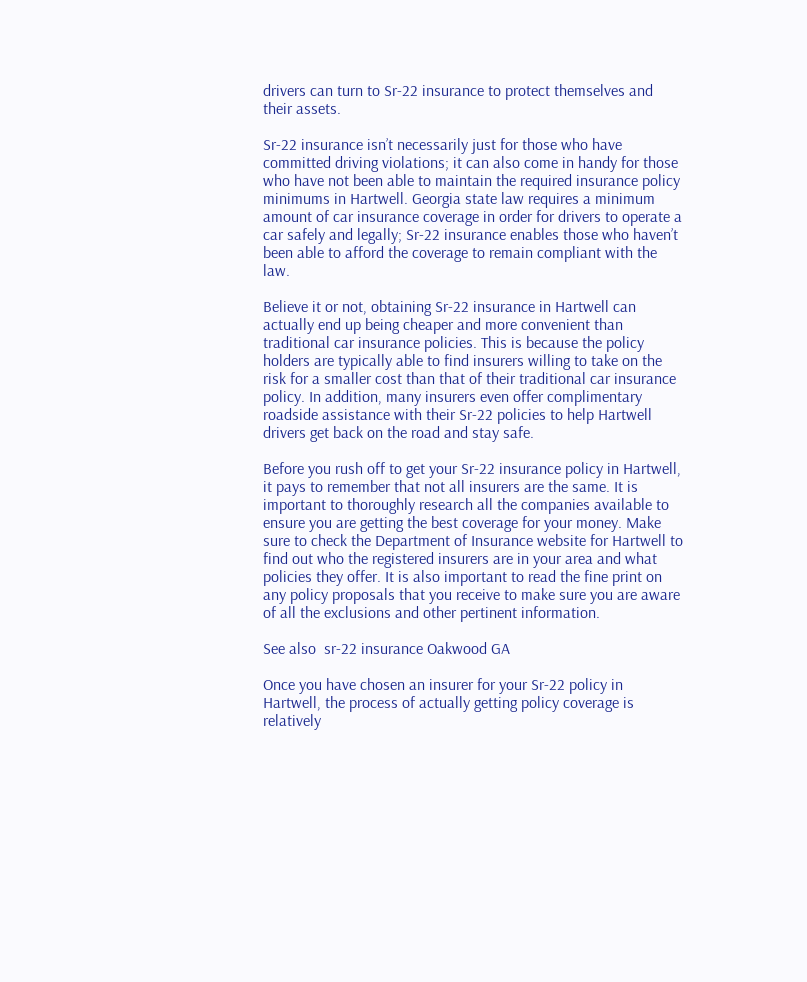drivers can turn to Sr-22 insurance to protect themselves and their assets.

Sr-22 insurance isn’t necessarily just for those who have committed driving violations; it can also come in handy for those who have not been able to maintain the required insurance policy minimums in Hartwell. Georgia state law requires a minimum amount of car insurance coverage in order for drivers to operate a car safely and legally; Sr-22 insurance enables those who haven’t been able to afford the coverage to remain compliant with the law.

Believe it or not, obtaining Sr-22 insurance in Hartwell can actually end up being cheaper and more convenient than traditional car insurance policies. This is because the policy holders are typically able to find insurers willing to take on the risk for a smaller cost than that of their traditional car insurance policy. In addition, many insurers even offer complimentary roadside assistance with their Sr-22 policies to help Hartwell drivers get back on the road and stay safe.

Before you rush off to get your Sr-22 insurance policy in Hartwell, it pays to remember that not all insurers are the same. It is important to thoroughly research all the companies available to ensure you are getting the best coverage for your money. Make sure to check the Department of Insurance website for Hartwell to find out who the registered insurers are in your area and what policies they offer. It is also important to read the fine print on any policy proposals that you receive to make sure you are aware of all the exclusions and other pertinent information.

See also  sr-22 insurance Oakwood GA

Once you have chosen an insurer for your Sr-22 policy in Hartwell, the process of actually getting policy coverage is relatively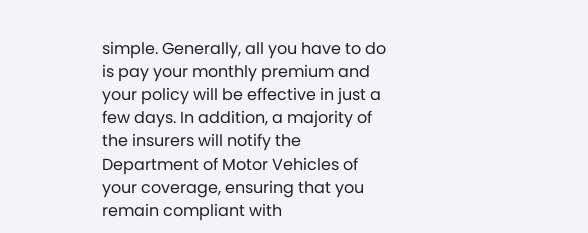simple. Generally, all you have to do is pay your monthly premium and your policy will be effective in just a few days. In addition, a majority of the insurers will notify the Department of Motor Vehicles of your coverage, ensuring that you remain compliant with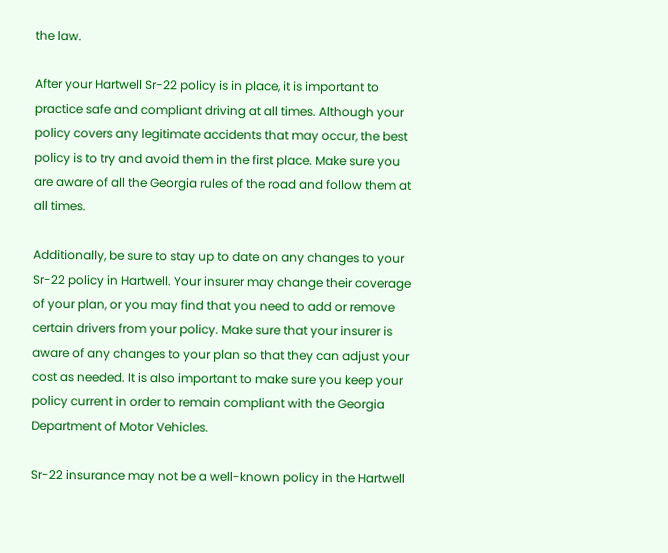the law.

After your Hartwell Sr-22 policy is in place, it is important to practice safe and compliant driving at all times. Although your policy covers any legitimate accidents that may occur, the best policy is to try and avoid them in the first place. Make sure you are aware of all the Georgia rules of the road and follow them at all times.

Additionally, be sure to stay up to date on any changes to your Sr-22 policy in Hartwell. Your insurer may change their coverage of your plan, or you may find that you need to add or remove certain drivers from your policy. Make sure that your insurer is aware of any changes to your plan so that they can adjust your cost as needed. It is also important to make sure you keep your policy current in order to remain compliant with the Georgia Department of Motor Vehicles.

Sr-22 insurance may not be a well-known policy in the Hartwell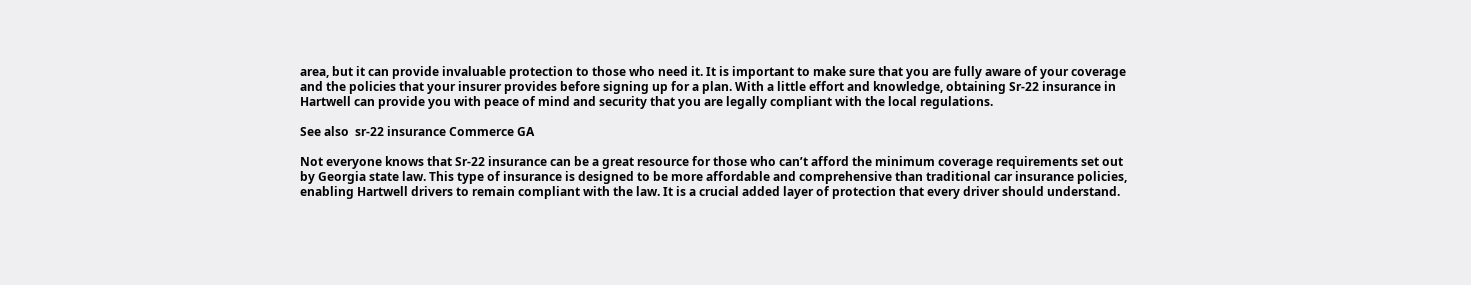area, but it can provide invaluable protection to those who need it. It is important to make sure that you are fully aware of your coverage and the policies that your insurer provides before signing up for a plan. With a little effort and knowledge, obtaining Sr-22 insurance in Hartwell can provide you with peace of mind and security that you are legally compliant with the local regulations.

See also  sr-22 insurance Commerce GA

Not everyone knows that Sr-22 insurance can be a great resource for those who can’t afford the minimum coverage requirements set out by Georgia state law. This type of insurance is designed to be more affordable and comprehensive than traditional car insurance policies, enabling Hartwell drivers to remain compliant with the law. It is a crucial added layer of protection that every driver should understand.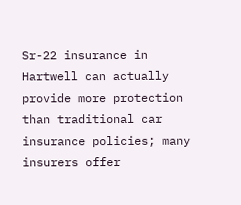Sr-22 insurance in Hartwell can actually provide more protection than traditional car insurance policies; many insurers offer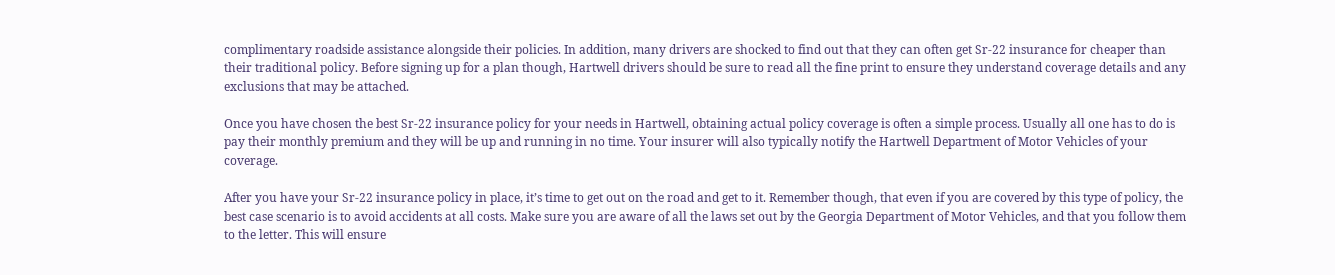complimentary roadside assistance alongside their policies. In addition, many drivers are shocked to find out that they can often get Sr-22 insurance for cheaper than their traditional policy. Before signing up for a plan though, Hartwell drivers should be sure to read all the fine print to ensure they understand coverage details and any exclusions that may be attached.

Once you have chosen the best Sr-22 insurance policy for your needs in Hartwell, obtaining actual policy coverage is often a simple process. Usually all one has to do is pay their monthly premium and they will be up and running in no time. Your insurer will also typically notify the Hartwell Department of Motor Vehicles of your coverage.

After you have your Sr-22 insurance policy in place, it’s time to get out on the road and get to it. Remember though, that even if you are covered by this type of policy, the best case scenario is to avoid accidents at all costs. Make sure you are aware of all the laws set out by the Georgia Department of Motor Vehicles, and that you follow them to the letter. This will ensure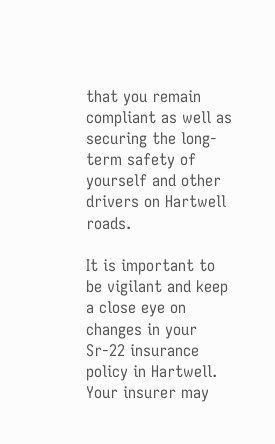that you remain compliant as well as securing the long-term safety of yourself and other drivers on Hartwell roads.

It is important to be vigilant and keep a close eye on changes in your Sr-22 insurance policy in Hartwell. Your insurer may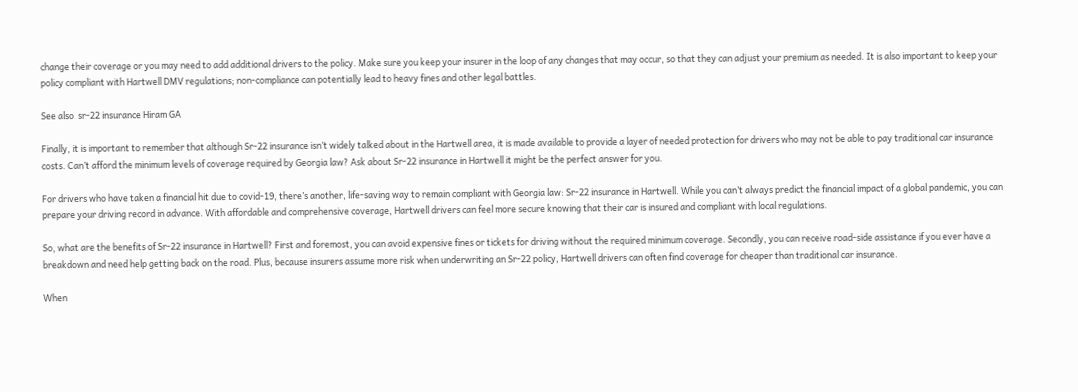change their coverage or you may need to add additional drivers to the policy. Make sure you keep your insurer in the loop of any changes that may occur, so that they can adjust your premium as needed. It is also important to keep your policy compliant with Hartwell DMV regulations; non-compliance can potentially lead to heavy fines and other legal battles.

See also  sr-22 insurance Hiram GA

Finally, it is important to remember that although Sr-22 insurance isn’t widely talked about in the Hartwell area, it is made available to provide a layer of needed protection for drivers who may not be able to pay traditional car insurance costs. Can’t afford the minimum levels of coverage required by Georgia law? Ask about Sr-22 insurance in Hartwell it might be the perfect answer for you.

For drivers who have taken a financial hit due to covid-19, there’s another, life-saving way to remain compliant with Georgia law: Sr-22 insurance in Hartwell. While you can’t always predict the financial impact of a global pandemic, you can prepare your driving record in advance. With affordable and comprehensive coverage, Hartwell drivers can feel more secure knowing that their car is insured and compliant with local regulations.

So, what are the benefits of Sr-22 insurance in Hartwell? First and foremost, you can avoid expensive fines or tickets for driving without the required minimum coverage. Secondly, you can receive road-side assistance if you ever have a breakdown and need help getting back on the road. Plus, because insurers assume more risk when underwriting an Sr-22 policy, Hartwell drivers can often find coverage for cheaper than traditional car insurance.

When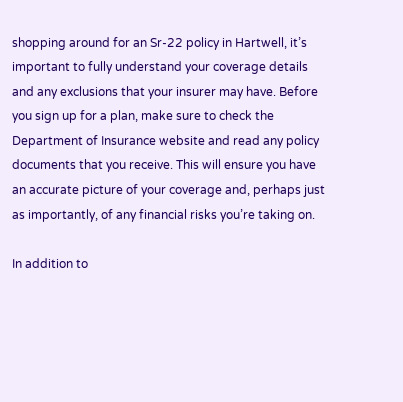shopping around for an Sr-22 policy in Hartwell, it’s important to fully understand your coverage details and any exclusions that your insurer may have. Before you sign up for a plan, make sure to check the Department of Insurance website and read any policy documents that you receive. This will ensure you have an accurate picture of your coverage and, perhaps just as importantly, of any financial risks you’re taking on.

In addition to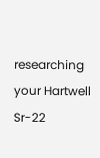researching your Hartwell Sr-22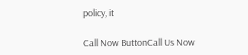policy, it

Call Now ButtonCall Us Now